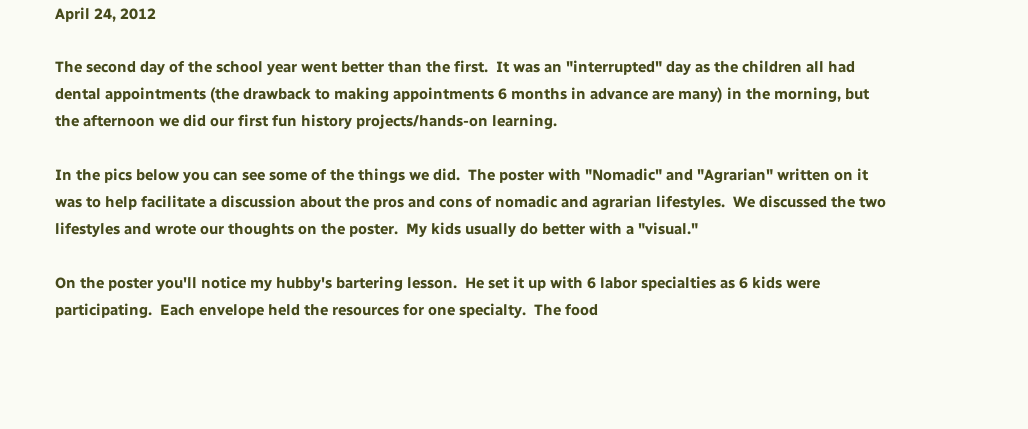April 24, 2012

The second day of the school year went better than the first.  It was an "interrupted" day as the children all had dental appointments (the drawback to making appointments 6 months in advance are many) in the morning, but the afternoon we did our first fun history projects/hands-on learning.

In the pics below you can see some of the things we did.  The poster with "Nomadic" and "Agrarian" written on it was to help facilitate a discussion about the pros and cons of nomadic and agrarian lifestyles.  We discussed the two lifestyles and wrote our thoughts on the poster.  My kids usually do better with a "visual."

On the poster you'll notice my hubby's bartering lesson.  He set it up with 6 labor specialties as 6 kids were participating.  Each envelope held the resources for one specialty.  The food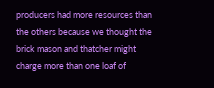producers had more resources than the others because we thought the brick mason and thatcher might charge more than one loaf of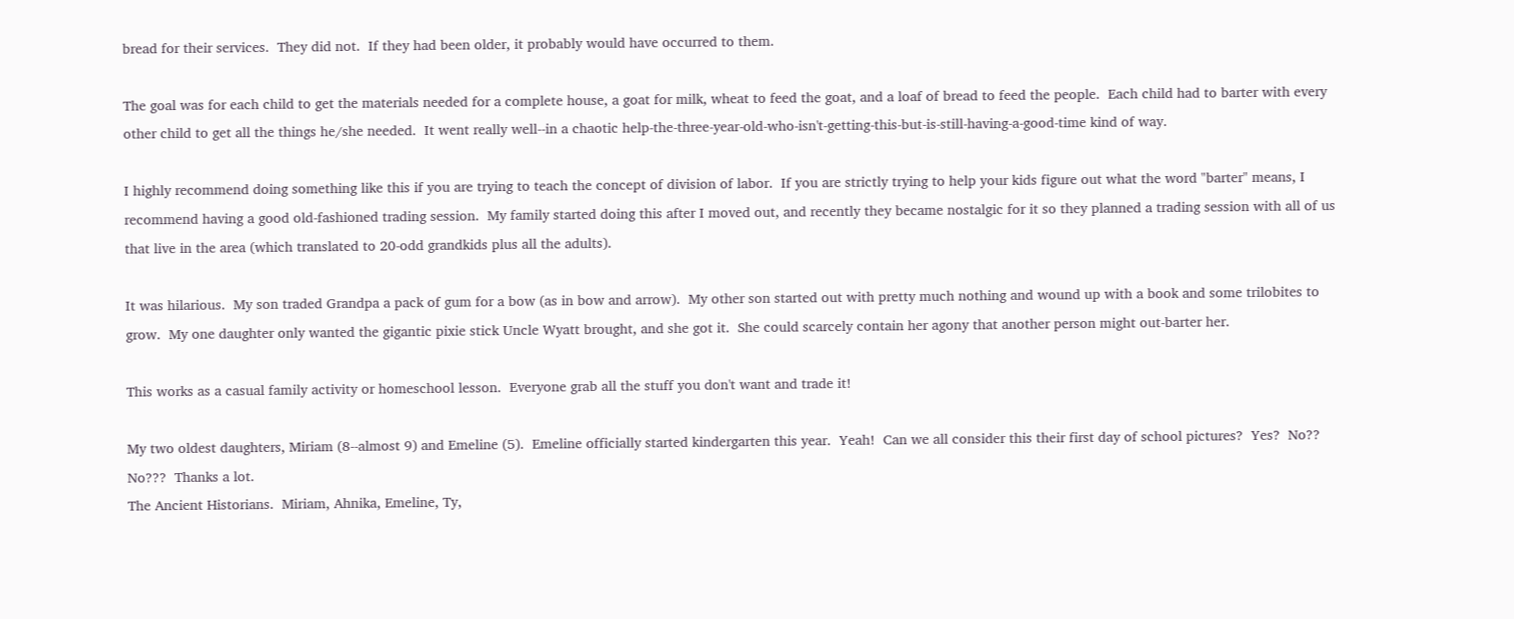bread for their services.  They did not.  If they had been older, it probably would have occurred to them.

The goal was for each child to get the materials needed for a complete house, a goat for milk, wheat to feed the goat, and a loaf of bread to feed the people.  Each child had to barter with every other child to get all the things he/she needed.  It went really well--in a chaotic help-the-three-year-old-who-isn't-getting-this-but-is-still-having-a-good-time kind of way.

I highly recommend doing something like this if you are trying to teach the concept of division of labor.  If you are strictly trying to help your kids figure out what the word "barter" means, I recommend having a good old-fashioned trading session.  My family started doing this after I moved out, and recently they became nostalgic for it so they planned a trading session with all of us that live in the area (which translated to 20-odd grandkids plus all the adults).

It was hilarious.  My son traded Grandpa a pack of gum for a bow (as in bow and arrow).  My other son started out with pretty much nothing and wound up with a book and some trilobites to grow.  My one daughter only wanted the gigantic pixie stick Uncle Wyatt brought, and she got it.  She could scarcely contain her agony that another person might out-barter her.

This works as a casual family activity or homeschool lesson.  Everyone grab all the stuff you don't want and trade it!

My two oldest daughters, Miriam (8--almost 9) and Emeline (5).  Emeline officially started kindergarten this year.  Yeah!  Can we all consider this their first day of school pictures?  Yes?  No??  No???  Thanks a lot.
The Ancient Historians.  Miriam, Ahnika, Emeline, Ty,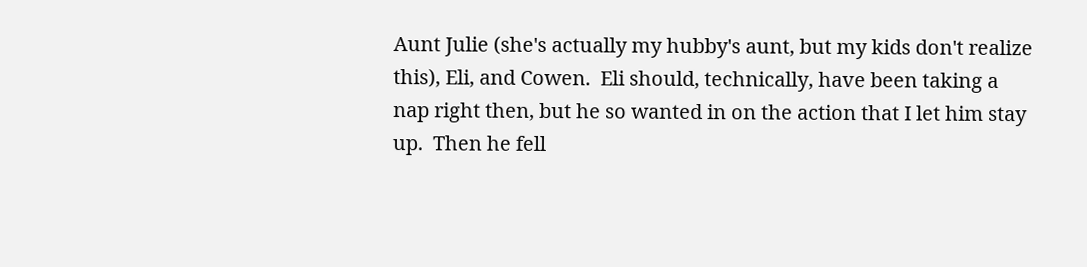Aunt Julie (she's actually my hubby's aunt, but my kids don't realize this), Eli, and Cowen.  Eli should, technically, have been taking a nap right then, but he so wanted in on the action that I let him stay up.  Then he fell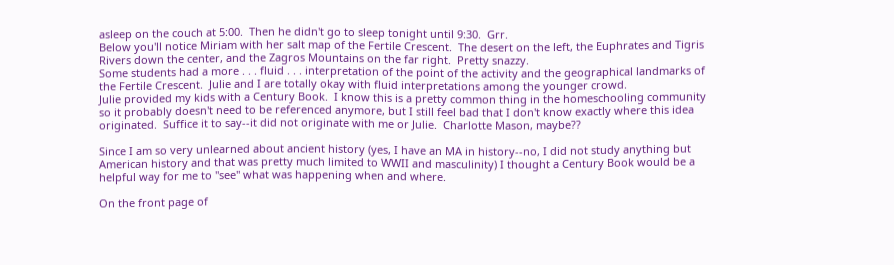asleep on the couch at 5:00.  Then he didn't go to sleep tonight until 9:30.  Grr.
Below you'll notice Miriam with her salt map of the Fertile Crescent.  The desert on the left, the Euphrates and Tigris Rivers down the center, and the Zagros Mountains on the far right.  Pretty snazzy.
Some students had a more . . . fluid . . . interpretation of the point of the activity and the geographical landmarks of the Fertile Crescent.  Julie and I are totally okay with fluid interpretations among the younger crowd.
Julie provided my kids with a Century Book.  I know this is a pretty common thing in the homeschooling community so it probably doesn't need to be referenced anymore, but I still feel bad that I don't know exactly where this idea originated.  Suffice it to say--it did not originate with me or Julie.  Charlotte Mason, maybe??

Since I am so very unlearned about ancient history (yes, I have an MA in history--no, I did not study anything but American history and that was pretty much limited to WWII and masculinity) I thought a Century Book would be a helpful way for me to "see" what was happening when and where.

On the front page of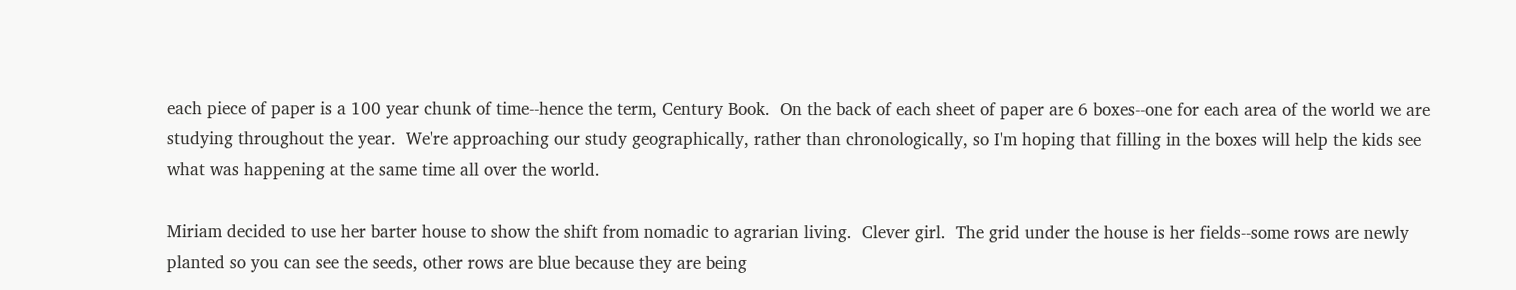each piece of paper is a 100 year chunk of time--hence the term, Century Book.  On the back of each sheet of paper are 6 boxes--one for each area of the world we are studying throughout the year.  We're approaching our study geographically, rather than chronologically, so I'm hoping that filling in the boxes will help the kids see what was happening at the same time all over the world.

Miriam decided to use her barter house to show the shift from nomadic to agrarian living.  Clever girl.  The grid under the house is her fields--some rows are newly planted so you can see the seeds, other rows are blue because they are being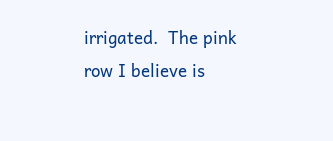irrigated.  The pink row I believe is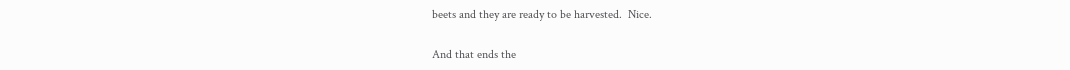beets and they are ready to be harvested.  Nice.

And that ends the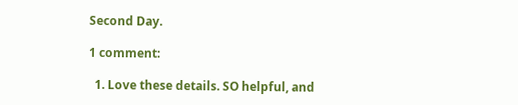Second Day.

1 comment:

  1. Love these details. SO helpful, and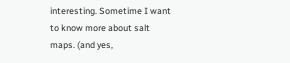interesting. Sometime I want to know more about salt maps. (and yes,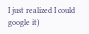I just realized I could google it)